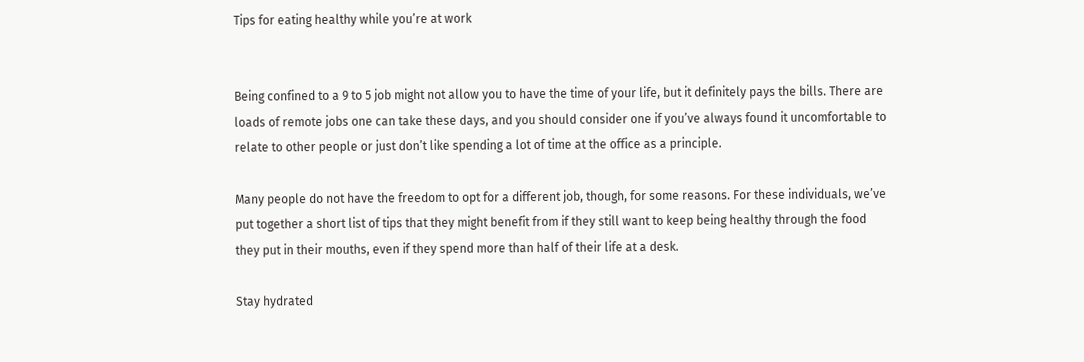Tips for eating healthy while you’re at work


Being confined to a 9 to 5 job might not allow you to have the time of your life, but it definitely pays the bills. There are loads of remote jobs one can take these days, and you should consider one if you’ve always found it uncomfortable to relate to other people or just don’t like spending a lot of time at the office as a principle.

Many people do not have the freedom to opt for a different job, though, for some reasons. For these individuals, we’ve put together a short list of tips that they might benefit from if they still want to keep being healthy through the food they put in their mouths, even if they spend more than half of their life at a desk.

Stay hydrated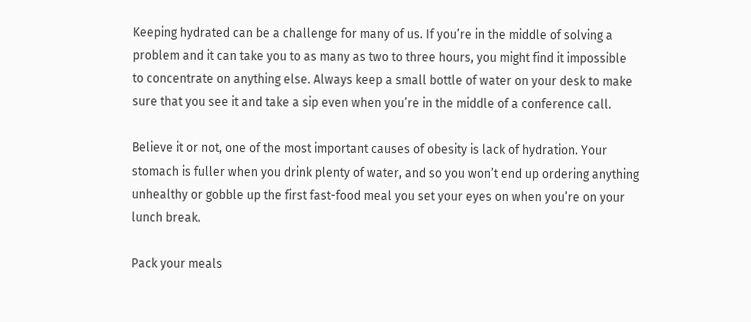Keeping hydrated can be a challenge for many of us. If you’re in the middle of solving a problem and it can take you to as many as two to three hours, you might find it impossible to concentrate on anything else. Always keep a small bottle of water on your desk to make sure that you see it and take a sip even when you’re in the middle of a conference call.

Believe it or not, one of the most important causes of obesity is lack of hydration. Your stomach is fuller when you drink plenty of water, and so you won’t end up ordering anything unhealthy or gobble up the first fast-food meal you set your eyes on when you’re on your lunch break.

Pack your meals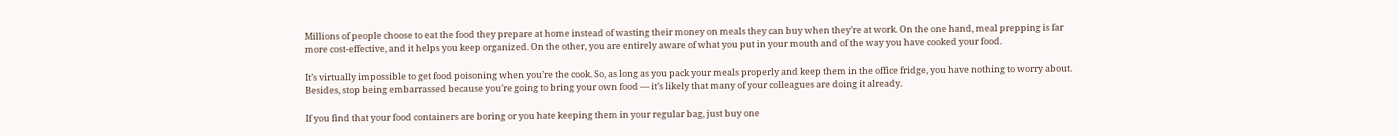Millions of people choose to eat the food they prepare at home instead of wasting their money on meals they can buy when they’re at work. On the one hand, meal prepping is far more cost-effective, and it helps you keep organized. On the other, you are entirely aware of what you put in your mouth and of the way you have cooked your food.

It’s virtually impossible to get food poisoning when you’re the cook. So, as long as you pack your meals properly and keep them in the office fridge, you have nothing to worry about. Besides, stop being embarrassed because you’re going to bring your own food — it’s likely that many of your colleagues are doing it already.

If you find that your food containers are boring or you hate keeping them in your regular bag, just buy one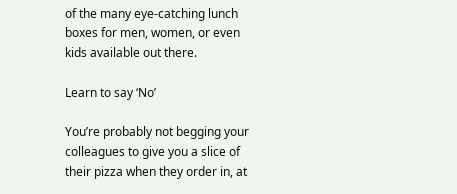of the many eye-catching lunch boxes for men, women, or even kids available out there.

Learn to say ‘No’

You’re probably not begging your colleagues to give you a slice of their pizza when they order in, at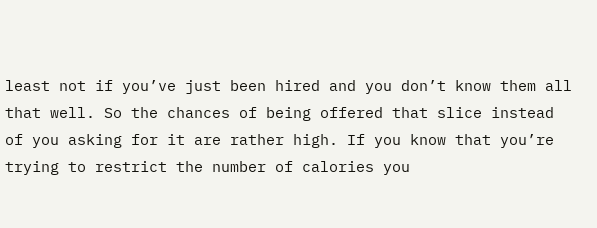least not if you’ve just been hired and you don’t know them all that well. So the chances of being offered that slice instead of you asking for it are rather high. If you know that you’re trying to restrict the number of calories you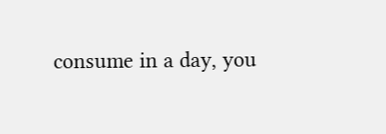consume in a day, you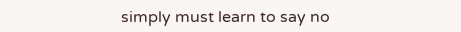simply must learn to say no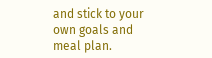and stick to your own goals and meal plan.